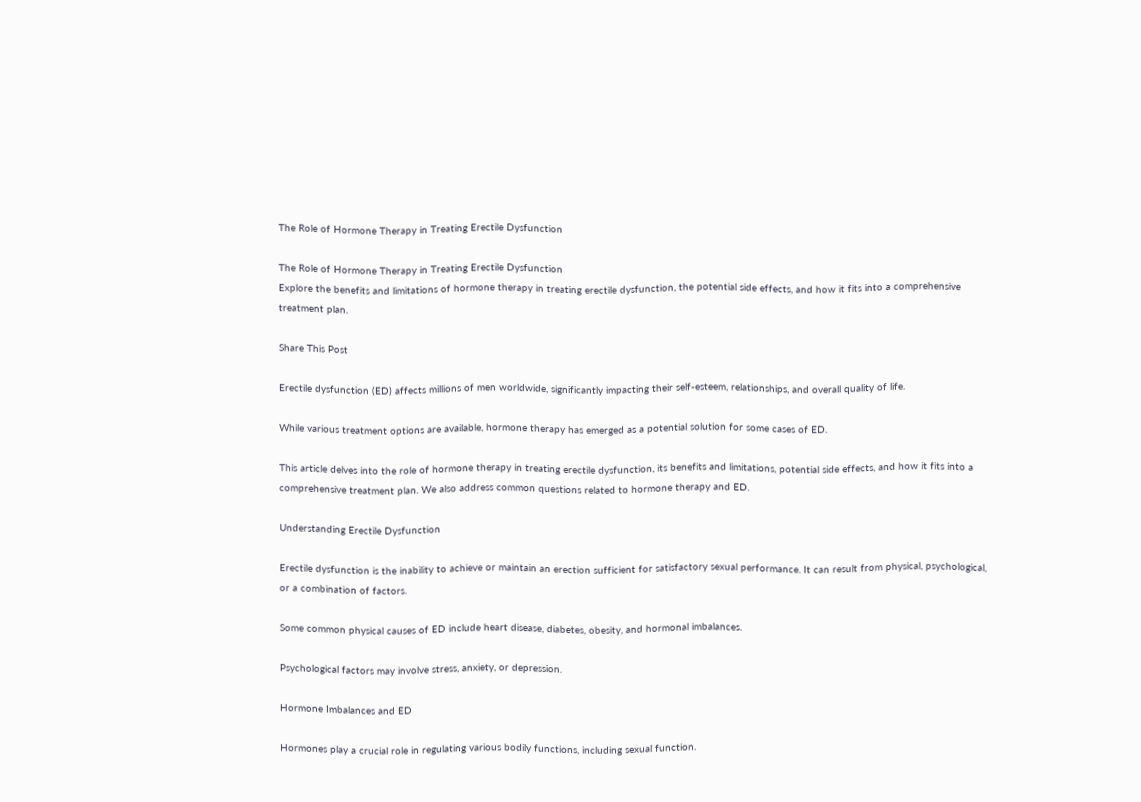The Role of Hormone Therapy in Treating Erectile Dysfunction

The Role of Hormone Therapy in Treating Erectile Dysfunction
Explore the benefits and limitations of hormone therapy in treating erectile dysfunction, the potential side effects, and how it fits into a comprehensive treatment plan.

Share This Post

Erectile dysfunction (ED) affects millions of men worldwide, significantly impacting their self-esteem, relationships, and overall quality of life.

While various treatment options are available, hormone therapy has emerged as a potential solution for some cases of ED.

This article delves into the role of hormone therapy in treating erectile dysfunction, its benefits and limitations, potential side effects, and how it fits into a comprehensive treatment plan. We also address common questions related to hormone therapy and ED.

Understanding Erectile Dysfunction

Erectile dysfunction is the inability to achieve or maintain an erection sufficient for satisfactory sexual performance. It can result from physical, psychological, or a combination of factors.

Some common physical causes of ED include heart disease, diabetes, obesity, and hormonal imbalances.

Psychological factors may involve stress, anxiety, or depression.

Hormone Imbalances and ED

Hormones play a crucial role in regulating various bodily functions, including sexual function.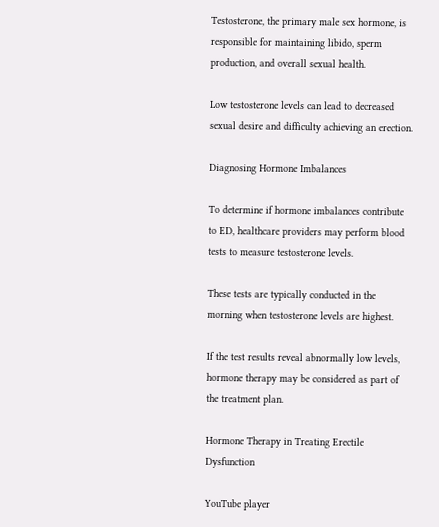Testosterone, the primary male sex hormone, is responsible for maintaining libido, sperm production, and overall sexual health.

Low testosterone levels can lead to decreased sexual desire and difficulty achieving an erection.

Diagnosing Hormone Imbalances

To determine if hormone imbalances contribute to ED, healthcare providers may perform blood tests to measure testosterone levels.

These tests are typically conducted in the morning when testosterone levels are highest.

If the test results reveal abnormally low levels, hormone therapy may be considered as part of the treatment plan.

Hormone Therapy in Treating Erectile Dysfunction

YouTube player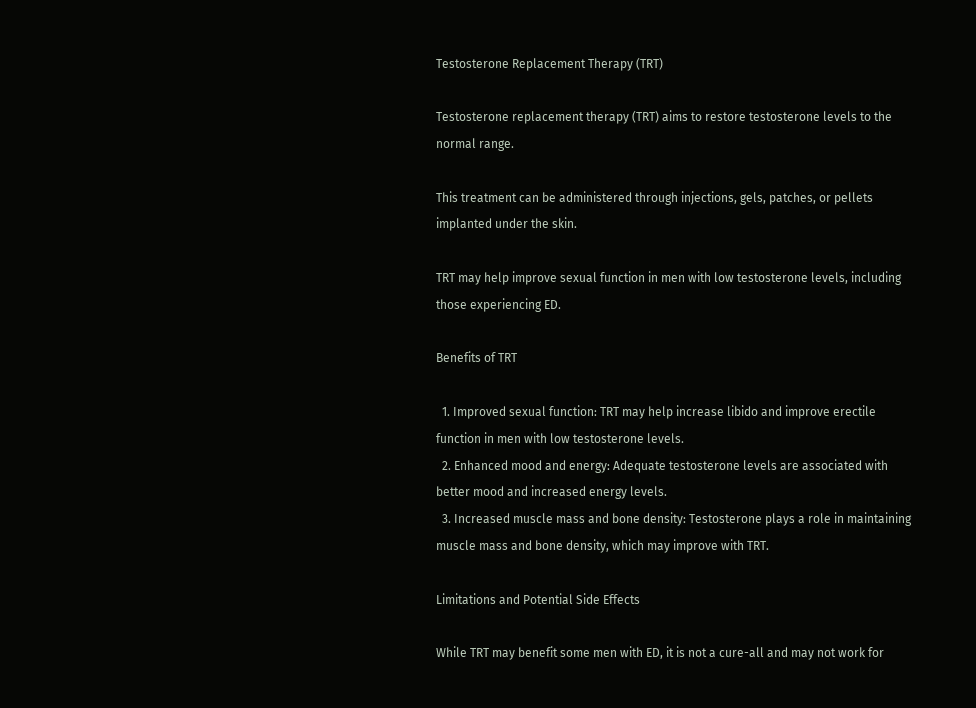Testosterone Replacement Therapy (TRT)

Testosterone replacement therapy (TRT) aims to restore testosterone levels to the normal range.

This treatment can be administered through injections, gels, patches, or pellets implanted under the skin.

TRT may help improve sexual function in men with low testosterone levels, including those experiencing ED.

Benefits of TRT

  1. Improved sexual function: TRT may help increase libido and improve erectile function in men with low testosterone levels.
  2. Enhanced mood and energy: Adequate testosterone levels are associated with better mood and increased energy levels.
  3. Increased muscle mass and bone density: Testosterone plays a role in maintaining muscle mass and bone density, which may improve with TRT.

Limitations and Potential Side Effects

While TRT may benefit some men with ED, it is not a cure-all and may not work for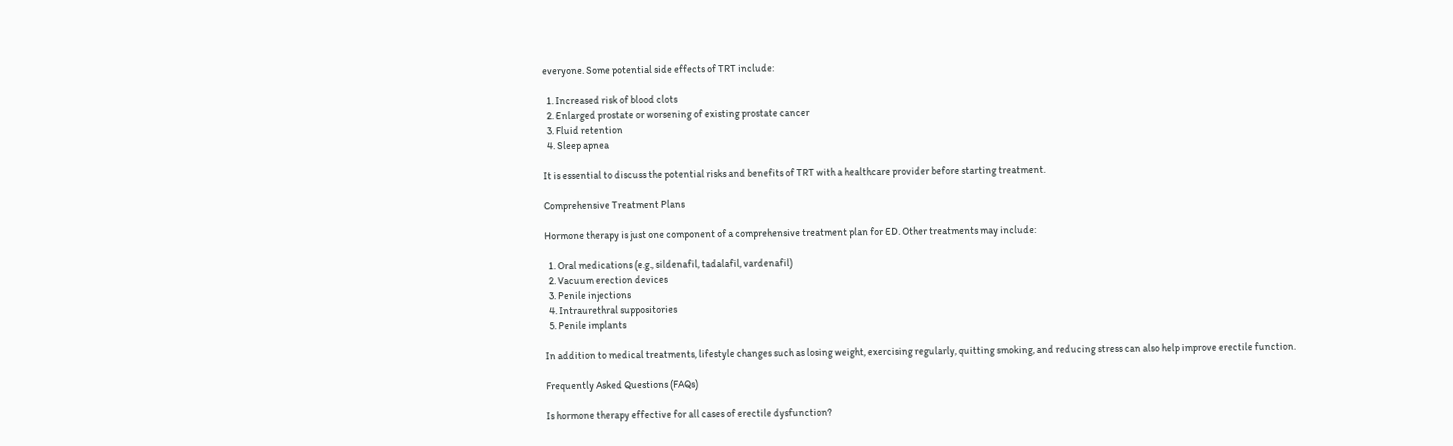everyone. Some potential side effects of TRT include:

  1. Increased risk of blood clots
  2. Enlarged prostate or worsening of existing prostate cancer
  3. Fluid retention
  4. Sleep apnea

It is essential to discuss the potential risks and benefits of TRT with a healthcare provider before starting treatment.

Comprehensive Treatment Plans

Hormone therapy is just one component of a comprehensive treatment plan for ED. Other treatments may include:

  1. Oral medications (e.g., sildenafil, tadalafil, vardenafil)
  2. Vacuum erection devices
  3. Penile injections
  4. Intraurethral suppositories
  5. Penile implants

In addition to medical treatments, lifestyle changes such as losing weight, exercising regularly, quitting smoking, and reducing stress can also help improve erectile function.

Frequently Asked Questions (FAQs)

Is hormone therapy effective for all cases of erectile dysfunction?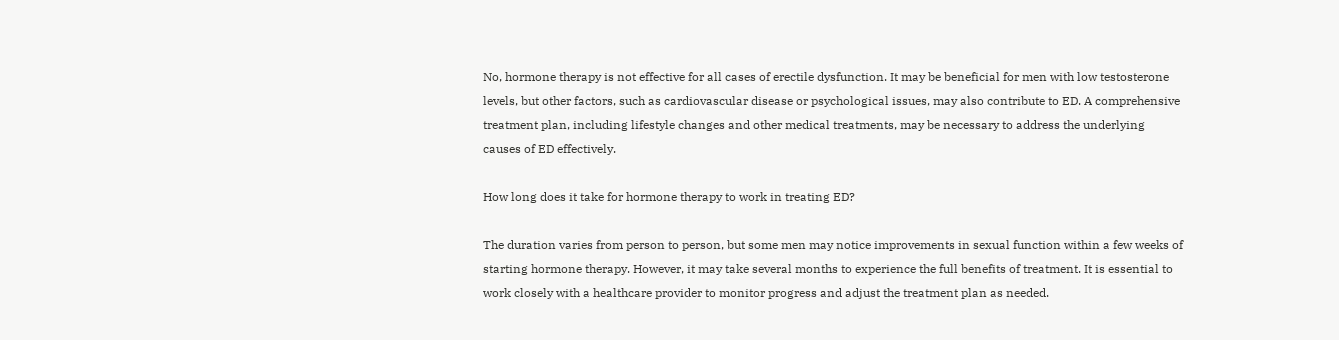No, hormone therapy is not effective for all cases of erectile dysfunction. It may be beneficial for men with low testosterone levels, but other factors, such as cardiovascular disease or psychological issues, may also contribute to ED. A comprehensive treatment plan, including lifestyle changes and other medical treatments, may be necessary to address the underlying causes of ED effectively.

How long does it take for hormone therapy to work in treating ED?

The duration varies from person to person, but some men may notice improvements in sexual function within a few weeks of starting hormone therapy. However, it may take several months to experience the full benefits of treatment. It is essential to work closely with a healthcare provider to monitor progress and adjust the treatment plan as needed.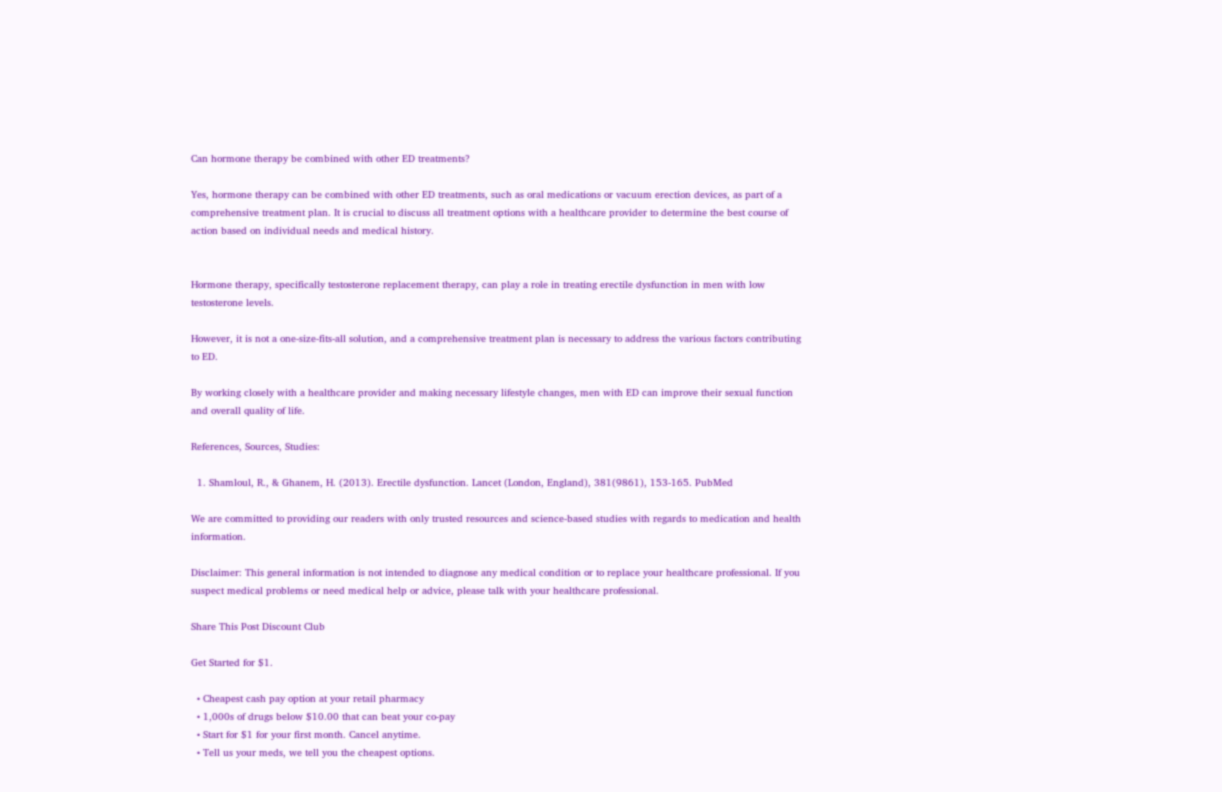Can hormone therapy be combined with other ED treatments?

Yes, hormone therapy can be combined with other ED treatments, such as oral medications or vacuum erection devices, as part of a comprehensive treatment plan. It is crucial to discuss all treatment options with a healthcare provider to determine the best course of action based on individual needs and medical history.


Hormone therapy, specifically testosterone replacement therapy, can play a role in treating erectile dysfunction in men with low testosterone levels.

However, it is not a one-size-fits-all solution, and a comprehensive treatment plan is necessary to address the various factors contributing to ED.

By working closely with a healthcare provider and making necessary lifestyle changes, men with ED can improve their sexual function and overall quality of life.

References, Sources, Studies:

  1. Shamloul, R., & Ghanem, H. (2013). Erectile dysfunction. Lancet (London, England), 381(9861), 153-165. PubMed

We are committed to providing our readers with only trusted resources and science-based studies with regards to medication and health information.

Disclaimer: This general information is not intended to diagnose any medical condition or to replace your healthcare professional. If you suspect medical problems or need medical help or advice, please talk with your healthcare professional.

Share This Post Discount Club

Get Started for $1.

  • Cheapest cash pay option at your retail pharmacy
  • 1,000s of drugs below $10.00 that can beat your co-pay
  • Start for $1 for your first month. Cancel anytime.
  • Tell us your meds, we tell you the cheapest options.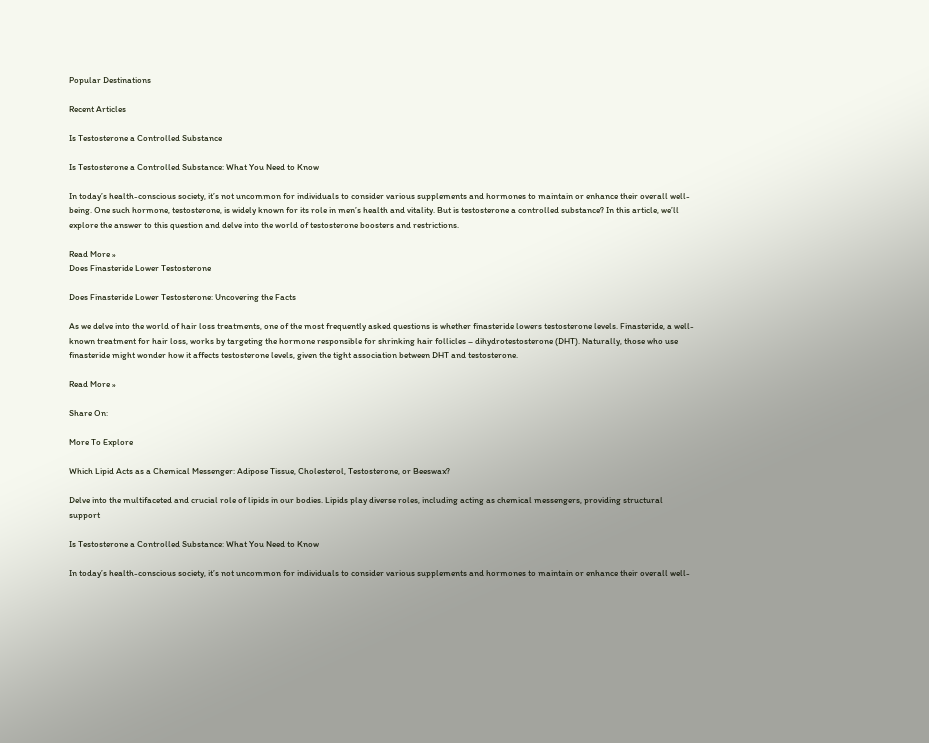Popular Destinations

Recent Articles

Is Testosterone a Controlled Substance

Is Testosterone a Controlled Substance: What You Need to Know

In today’s health-conscious society, it’s not uncommon for individuals to consider various supplements and hormones to maintain or enhance their overall well-being. One such hormone, testosterone, is widely known for its role in men’s health and vitality. But is testosterone a controlled substance? In this article, we’ll explore the answer to this question and delve into the world of testosterone boosters and restrictions.

Read More »
Does Finasteride Lower Testosterone

Does Finasteride Lower Testosterone: Uncovering the Facts

As we delve into the world of hair loss treatments, one of the most frequently asked questions is whether finasteride lowers testosterone levels. Finasteride, a well-known treatment for hair loss, works by targeting the hormone responsible for shrinking hair follicles – dihydrotestosterone (DHT). Naturally, those who use finasteride might wonder how it affects testosterone levels, given the tight association between DHT and testosterone.

Read More »

Share On:

More To Explore

Which Lipid Acts as a Chemical Messenger: Adipose Tissue, Cholesterol, Testosterone, or Beeswax?

Delve into the multifaceted and crucial role of lipids in our bodies. Lipids play diverse roles, including acting as chemical messengers, providing structural support

Is Testosterone a Controlled Substance: What You Need to Know

In today’s health-conscious society, it’s not uncommon for individuals to consider various supplements and hormones to maintain or enhance their overall well-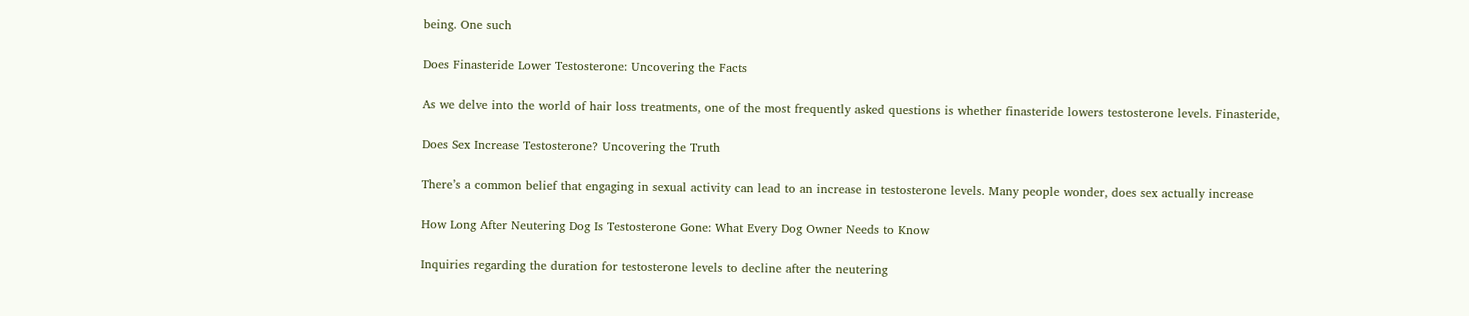being. One such

Does Finasteride Lower Testosterone: Uncovering the Facts

As we delve into the world of hair loss treatments, one of the most frequently asked questions is whether finasteride lowers testosterone levels. Finasteride,

Does Sex Increase Testosterone? Uncovering the Truth

There’s a common belief that engaging in sexual activity can lead to an increase in testosterone levels. Many people wonder, does sex actually increase

How Long After Neutering Dog Is Testosterone Gone: What Every Dog Owner Needs to Know

Inquiries regarding the duration for testosterone levels to decline after the neutering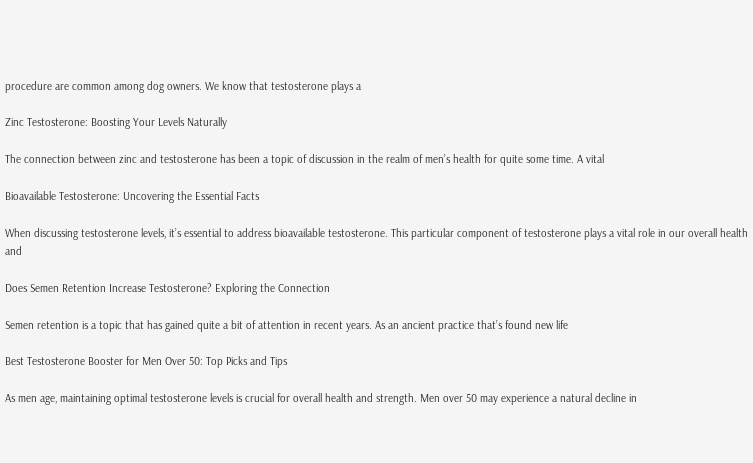procedure are common among dog owners. We know that testosterone plays a

Zinc Testosterone: Boosting Your Levels Naturally

The connection between zinc and testosterone has been a topic of discussion in the realm of men’s health for quite some time. A vital

Bioavailable Testosterone: Uncovering the Essential Facts

When discussing testosterone levels, it’s essential to address bioavailable testosterone. This particular component of testosterone plays a vital role in our overall health and

Does Semen Retention Increase Testosterone? Exploring the Connection

Semen retention is a topic that has gained quite a bit of attention in recent years. As an ancient practice that’s found new life

Best Testosterone Booster for Men Over 50: Top Picks and Tips

As men age, maintaining optimal testosterone levels is crucial for overall health and strength. Men over 50 may experience a natural decline in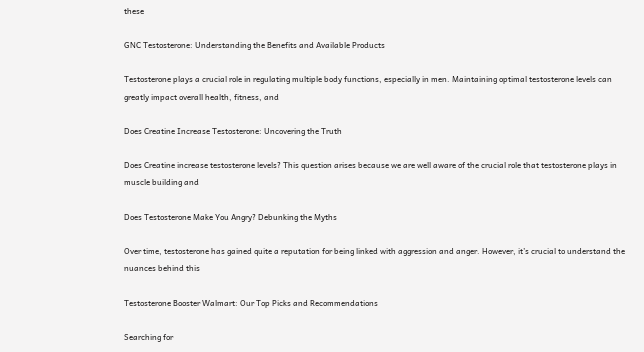these

GNC Testosterone: Understanding the Benefits and Available Products

Testosterone plays a crucial role in regulating multiple body functions, especially in men. Maintaining optimal testosterone levels can greatly impact overall health, fitness, and

Does Creatine Increase Testosterone: Uncovering the Truth

Does Creatine increase testosterone levels? This question arises because we are well aware of the crucial role that testosterone plays in muscle building and

Does Testosterone Make You Angry? Debunking the Myths

Over time, testosterone has gained quite a reputation for being linked with aggression and anger. However, it’s crucial to understand the nuances behind this

Testosterone Booster Walmart: Our Top Picks and Recommendations

Searching for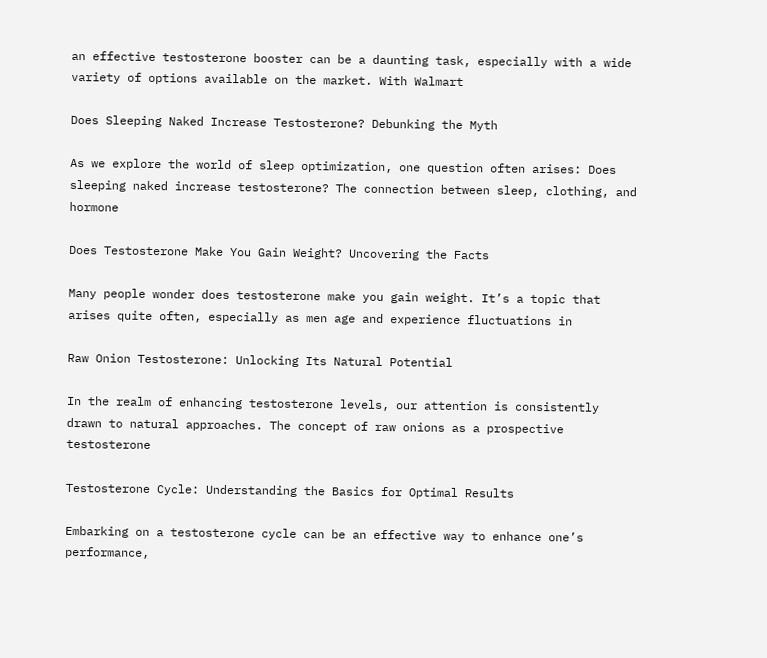an effective testosterone booster can be a daunting task, especially with a wide variety of options available on the market. With Walmart

Does Sleeping Naked Increase Testosterone? Debunking the Myth

As we explore the world of sleep optimization, one question often arises: Does sleeping naked increase testosterone? The connection between sleep, clothing, and hormone

Does Testosterone Make You Gain Weight? Uncovering the Facts

Many people wonder does testosterone make you gain weight. It’s a topic that arises quite often, especially as men age and experience fluctuations in

Raw Onion Testosterone: Unlocking Its Natural Potential

In the realm of enhancing testosterone levels, our attention is consistently drawn to natural approaches. The concept of raw onions as a prospective testosterone

Testosterone Cycle: Understanding the Basics for Optimal Results

Embarking on a testosterone cycle can be an effective way to enhance one’s performance,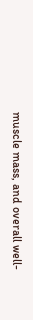muscle mass, and overall well-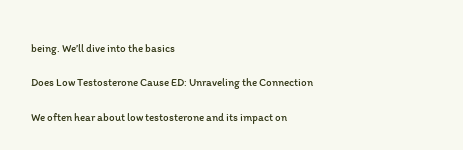being. We’ll dive into the basics

Does Low Testosterone Cause ED: Unraveling the Connection

We often hear about low testosterone and its impact on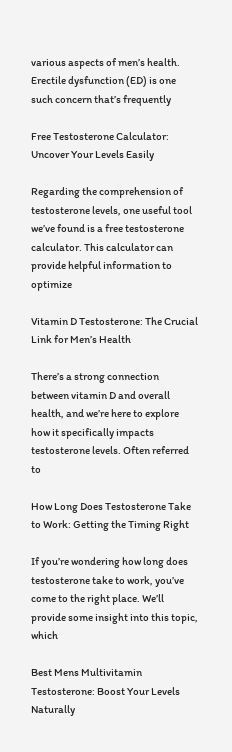various aspects of men’s health. Erectile dysfunction (ED) is one such concern that’s frequently

Free Testosterone Calculator: Uncover Your Levels Easily

Regarding the comprehension of testosterone levels, one useful tool we’ve found is a free testosterone calculator. This calculator can provide helpful information to optimize

Vitamin D Testosterone: The Crucial Link for Men’s Health

There’s a strong connection between vitamin D and overall health, and we’re here to explore how it specifically impacts testosterone levels. Often referred to

How Long Does Testosterone Take to Work: Getting the Timing Right

If you’re wondering how long does testosterone take to work, you’ve come to the right place. We’ll provide some insight into this topic, which

Best Mens Multivitamin Testosterone: Boost Your Levels Naturally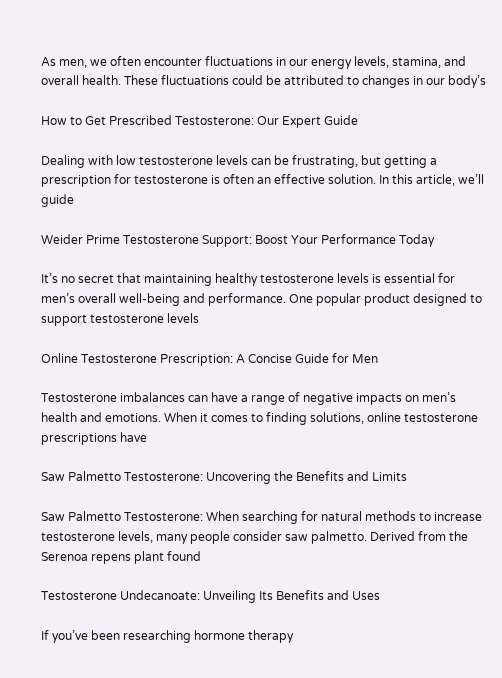As men, we often encounter fluctuations in our energy levels, stamina, and overall health. These fluctuations could be attributed to changes in our body’s

How to Get Prescribed Testosterone: Our Expert Guide

Dealing with low testosterone levels can be frustrating, but getting a prescription for testosterone is often an effective solution. In this article, we’ll guide

Weider Prime Testosterone Support: Boost Your Performance Today

It’s no secret that maintaining healthy testosterone levels is essential for men’s overall well-being and performance. One popular product designed to support testosterone levels

Online Testosterone Prescription: A Concise Guide for Men

Testosterone imbalances can have a range of negative impacts on men’s health and emotions. When it comes to finding solutions, online testosterone prescriptions have

Saw Palmetto Testosterone: Uncovering the Benefits and Limits

Saw Palmetto Testosterone: When searching for natural methods to increase testosterone levels, many people consider saw palmetto. Derived from the Serenoa repens plant found

Testosterone Undecanoate: Unveiling Its Benefits and Uses

If you’ve been researching hormone therapy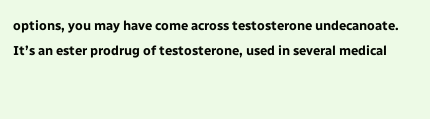options, you may have come across testosterone undecanoate. It’s an ester prodrug of testosterone, used in several medical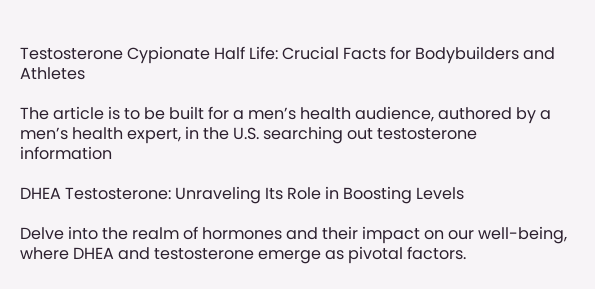Testosterone Cypionate Half Life: Crucial Facts for Bodybuilders and Athletes

The article is to be built for a men’s health audience, authored by a men’s health expert, in the U.S. searching out testosterone information

DHEA Testosterone: Unraveling Its Role in Boosting Levels

Delve into the realm of hormones and their impact on our well-being, where DHEA and testosterone emerge as pivotal factors.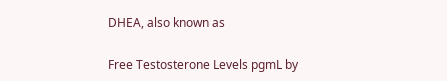DHEA, also known as

Free Testosterone Levels pgmL by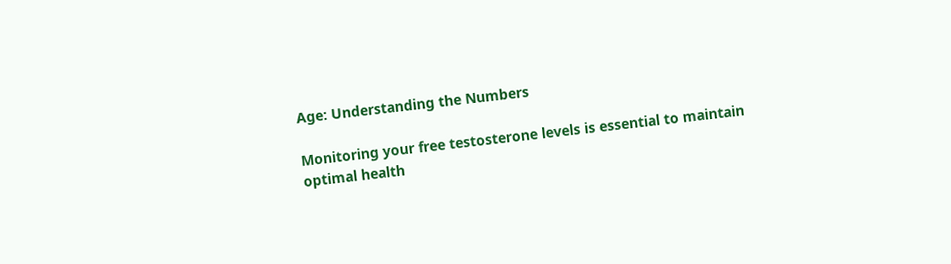Age: Understanding the Numbers

Monitoring your free testosterone levels is essential to maintain optimal health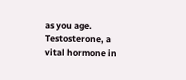as you age. Testosterone, a vital hormone in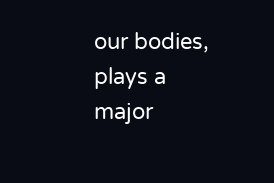our bodies, plays a major